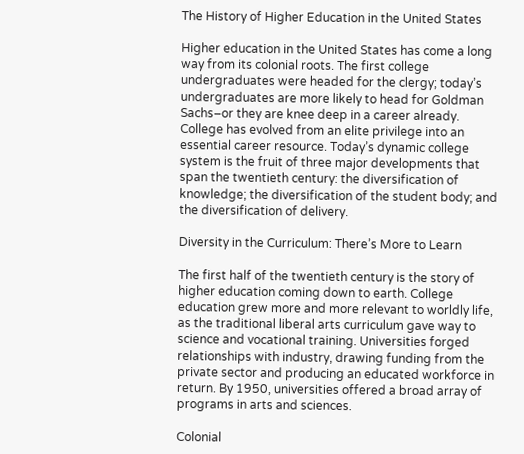The History of Higher Education in the United States

Higher education in the United States has come a long way from its colonial roots. The first college undergraduates were headed for the clergy; today’s undergraduates are more likely to head for Goldman Sachs–or they are knee deep in a career already. College has evolved from an elite privilege into an essential career resource. Today’s dynamic college system is the fruit of three major developments that span the twentieth century: the diversification of knowledge; the diversification of the student body; and the diversification of delivery.

Diversity in the Curriculum: There’s More to Learn

The first half of the twentieth century is the story of higher education coming down to earth. College education grew more and more relevant to worldly life, as the traditional liberal arts curriculum gave way to science and vocational training. Universities forged relationships with industry, drawing funding from the private sector and producing an educated workforce in return. By 1950, universities offered a broad array of programs in arts and sciences.

Colonial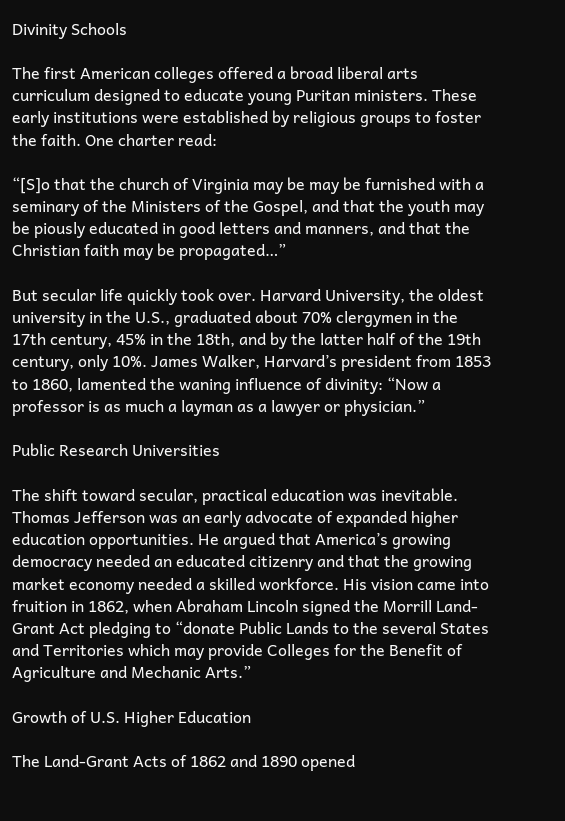Divinity Schools

The first American colleges offered a broad liberal arts curriculum designed to educate young Puritan ministers. These early institutions were established by religious groups to foster the faith. One charter read:

“[S]o that the church of Virginia may be may be furnished with a seminary of the Ministers of the Gospel, and that the youth may be piously educated in good letters and manners, and that the Christian faith may be propagated…”

But secular life quickly took over. Harvard University, the oldest university in the U.S., graduated about 70% clergymen in the 17th century, 45% in the 18th, and by the latter half of the 19th century, only 10%. James Walker, Harvard’s president from 1853 to 1860, lamented the waning influence of divinity: “Now a professor is as much a layman as a lawyer or physician.”

Public Research Universities

The shift toward secular, practical education was inevitable. Thomas Jefferson was an early advocate of expanded higher education opportunities. He argued that America’s growing democracy needed an educated citizenry and that the growing market economy needed a skilled workforce. His vision came into fruition in 1862, when Abraham Lincoln signed the Morrill Land-Grant Act pledging to “donate Public Lands to the several States and Territories which may provide Colleges for the Benefit of Agriculture and Mechanic Arts.”

Growth of U.S. Higher Education

The Land-Grant Acts of 1862 and 1890 opened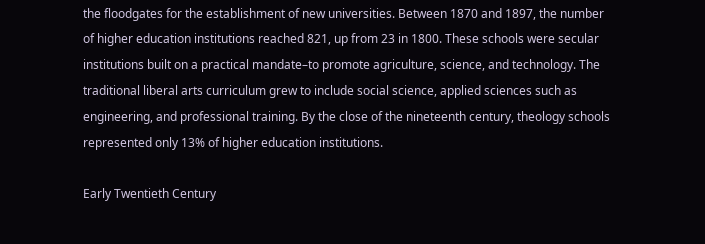the floodgates for the establishment of new universities. Between 1870 and 1897, the number of higher education institutions reached 821, up from 23 in 1800. These schools were secular institutions built on a practical mandate–to promote agriculture, science, and technology. The traditional liberal arts curriculum grew to include social science, applied sciences such as engineering, and professional training. By the close of the nineteenth century, theology schools represented only 13% of higher education institutions.

Early Twentieth Century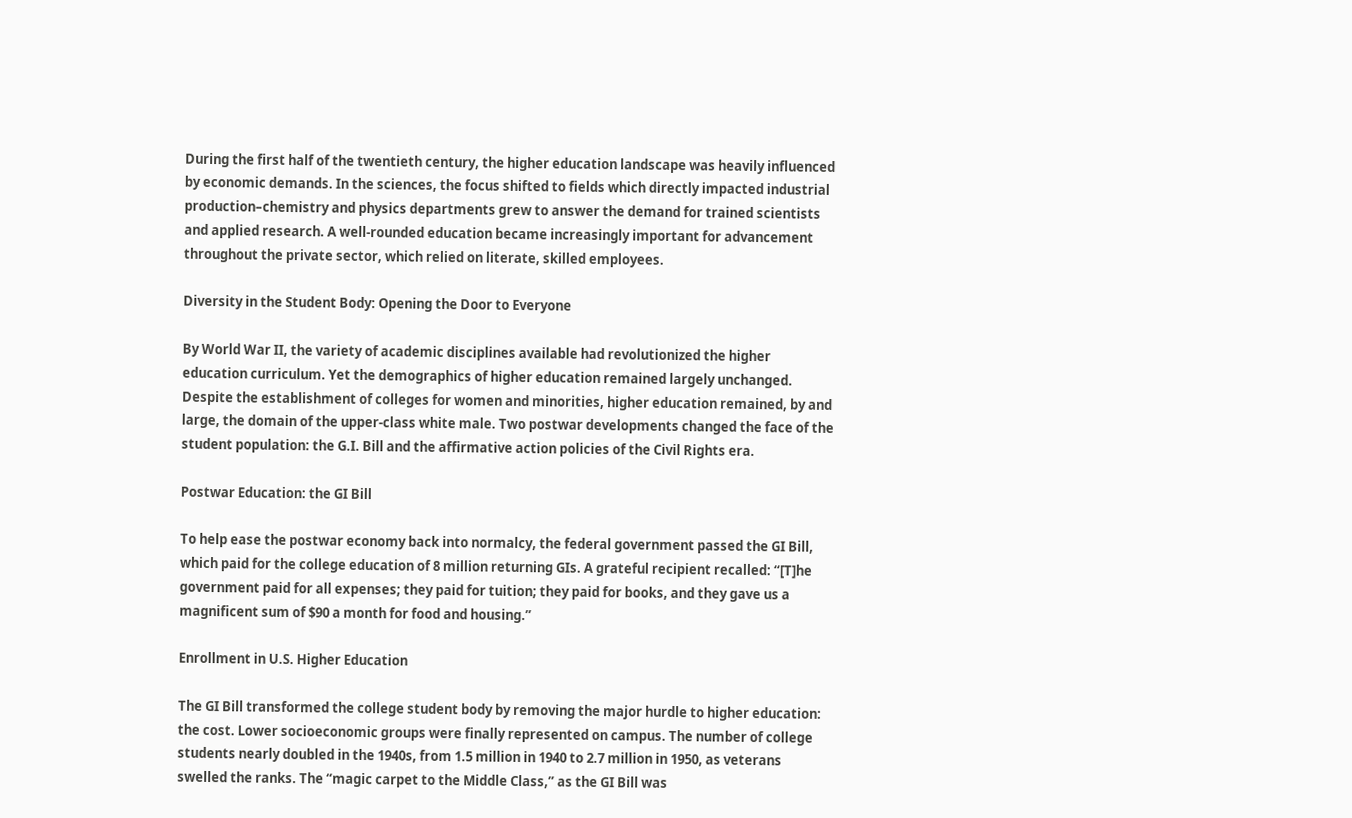During the first half of the twentieth century, the higher education landscape was heavily influenced by economic demands. In the sciences, the focus shifted to fields which directly impacted industrial production–chemistry and physics departments grew to answer the demand for trained scientists and applied research. A well-rounded education became increasingly important for advancement throughout the private sector, which relied on literate, skilled employees.

Diversity in the Student Body: Opening the Door to Everyone

By World War II, the variety of academic disciplines available had revolutionized the higher education curriculum. Yet the demographics of higher education remained largely unchanged. Despite the establishment of colleges for women and minorities, higher education remained, by and large, the domain of the upper-class white male. Two postwar developments changed the face of the student population: the G.I. Bill and the affirmative action policies of the Civil Rights era.

Postwar Education: the GI Bill

To help ease the postwar economy back into normalcy, the federal government passed the GI Bill, which paid for the college education of 8 million returning GIs. A grateful recipient recalled: “[T]he government paid for all expenses; they paid for tuition; they paid for books, and they gave us a magnificent sum of $90 a month for food and housing.”

Enrollment in U.S. Higher Education

The GI Bill transformed the college student body by removing the major hurdle to higher education: the cost. Lower socioeconomic groups were finally represented on campus. The number of college students nearly doubled in the 1940s, from 1.5 million in 1940 to 2.7 million in 1950, as veterans swelled the ranks. The “magic carpet to the Middle Class,” as the GI Bill was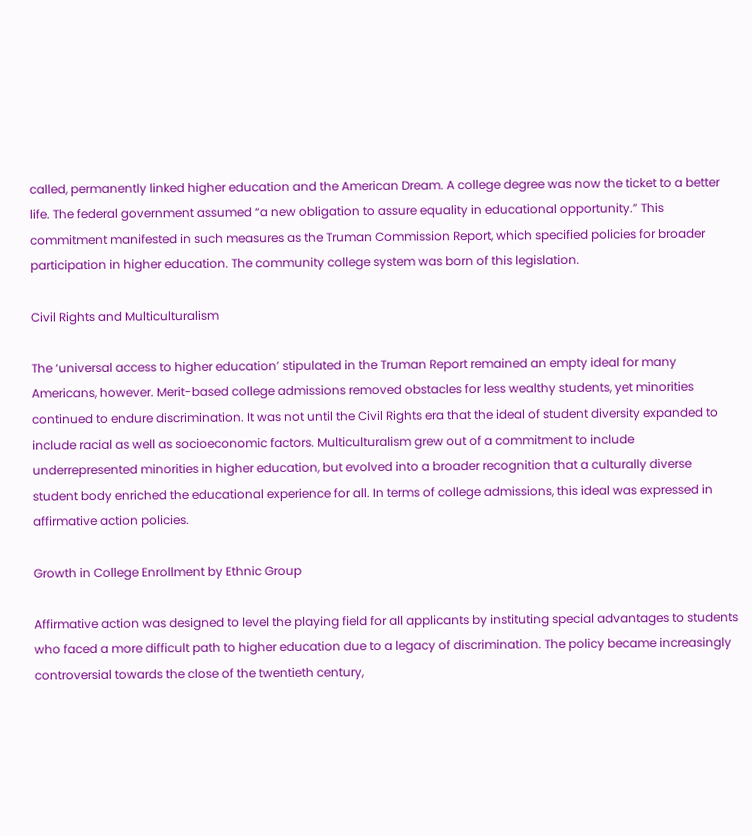called, permanently linked higher education and the American Dream. A college degree was now the ticket to a better life. The federal government assumed “a new obligation to assure equality in educational opportunity.” This commitment manifested in such measures as the Truman Commission Report, which specified policies for broader participation in higher education. The community college system was born of this legislation.

Civil Rights and Multiculturalism

The ‘universal access to higher education’ stipulated in the Truman Report remained an empty ideal for many Americans, however. Merit-based college admissions removed obstacles for less wealthy students, yet minorities continued to endure discrimination. It was not until the Civil Rights era that the ideal of student diversity expanded to include racial as well as socioeconomic factors. Multiculturalism grew out of a commitment to include underrepresented minorities in higher education, but evolved into a broader recognition that a culturally diverse student body enriched the educational experience for all. In terms of college admissions, this ideal was expressed in affirmative action policies.

Growth in College Enrollment by Ethnic Group

Affirmative action was designed to level the playing field for all applicants by instituting special advantages to students who faced a more difficult path to higher education due to a legacy of discrimination. The policy became increasingly controversial towards the close of the twentieth century,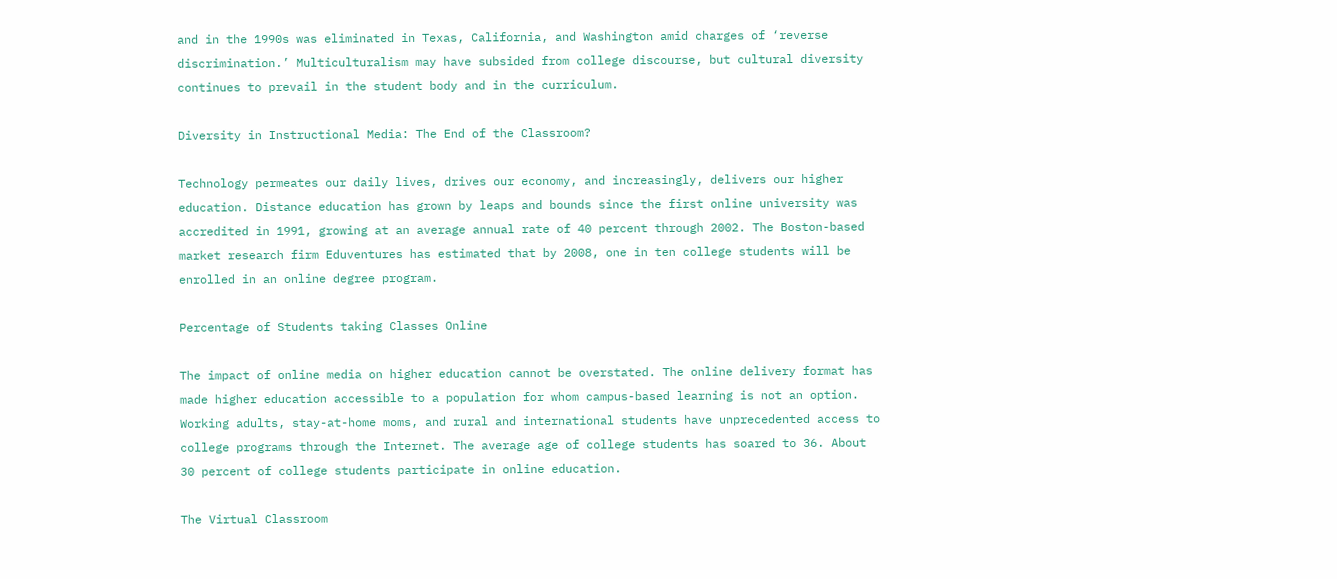and in the 1990s was eliminated in Texas, California, and Washington amid charges of ‘reverse discrimination.’ Multiculturalism may have subsided from college discourse, but cultural diversity continues to prevail in the student body and in the curriculum.

Diversity in Instructional Media: The End of the Classroom?

Technology permeates our daily lives, drives our economy, and increasingly, delivers our higher education. Distance education has grown by leaps and bounds since the first online university was accredited in 1991, growing at an average annual rate of 40 percent through 2002. The Boston-based market research firm Eduventures has estimated that by 2008, one in ten college students will be enrolled in an online degree program.

Percentage of Students taking Classes Online

The impact of online media on higher education cannot be overstated. The online delivery format has made higher education accessible to a population for whom campus-based learning is not an option. Working adults, stay-at-home moms, and rural and international students have unprecedented access to college programs through the Internet. The average age of college students has soared to 36. About 30 percent of college students participate in online education.

The Virtual Classroom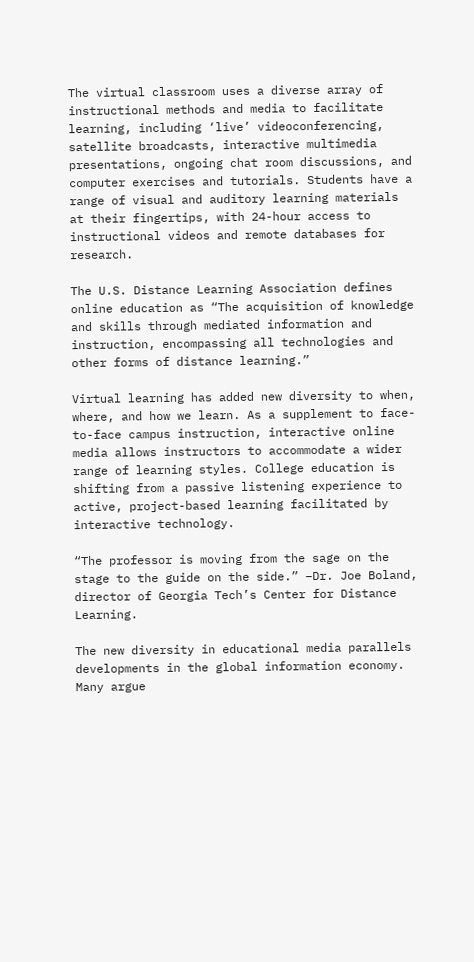The virtual classroom uses a diverse array of instructional methods and media to facilitate learning, including ‘live’ videoconferencing, satellite broadcasts, interactive multimedia presentations, ongoing chat room discussions, and computer exercises and tutorials. Students have a range of visual and auditory learning materials at their fingertips, with 24-hour access to instructional videos and remote databases for research.

The U.S. Distance Learning Association defines online education as “The acquisition of knowledge and skills through mediated information and instruction, encompassing all technologies and other forms of distance learning.”

Virtual learning has added new diversity to when, where, and how we learn. As a supplement to face-to-face campus instruction, interactive online media allows instructors to accommodate a wider range of learning styles. College education is shifting from a passive listening experience to active, project-based learning facilitated by interactive technology.

“The professor is moving from the sage on the stage to the guide on the side.” –Dr. Joe Boland, director of Georgia Tech’s Center for Distance Learning.

The new diversity in educational media parallels developments in the global information economy. Many argue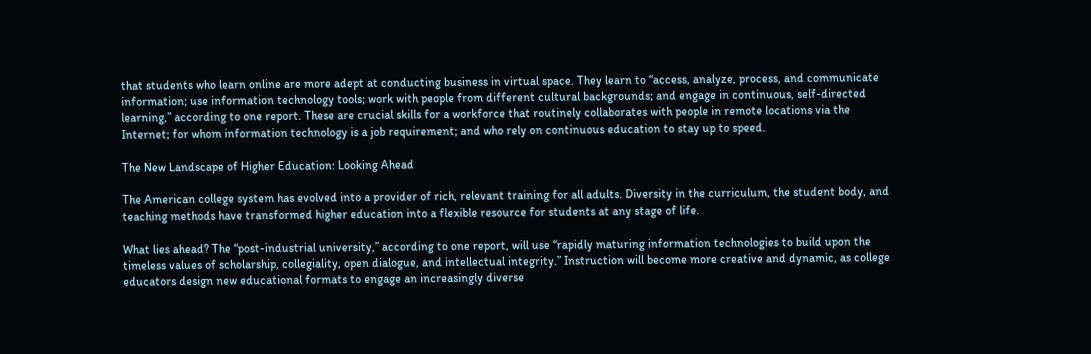that students who learn online are more adept at conducting business in virtual space. They learn to “access, analyze, process, and communicate information; use information technology tools; work with people from different cultural backgrounds; and engage in continuous, self-directed learning,” according to one report. These are crucial skills for a workforce that routinely collaborates with people in remote locations via the Internet; for whom information technology is a job requirement; and who rely on continuous education to stay up to speed.

The New Landscape of Higher Education: Looking Ahead

The American college system has evolved into a provider of rich, relevant training for all adults. Diversity in the curriculum, the student body, and teaching methods have transformed higher education into a flexible resource for students at any stage of life.

What lies ahead? The “post-industrial university,” according to one report, will use “rapidly maturing information technologies to build upon the timeless values of scholarship, collegiality, open dialogue, and intellectual integrity.” Instruction will become more creative and dynamic, as college educators design new educational formats to engage an increasingly diverse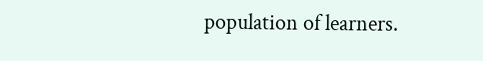population of learners.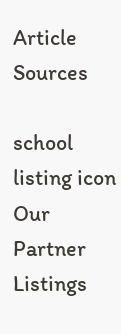Article Sources

school listing icon
Our Partner Listings